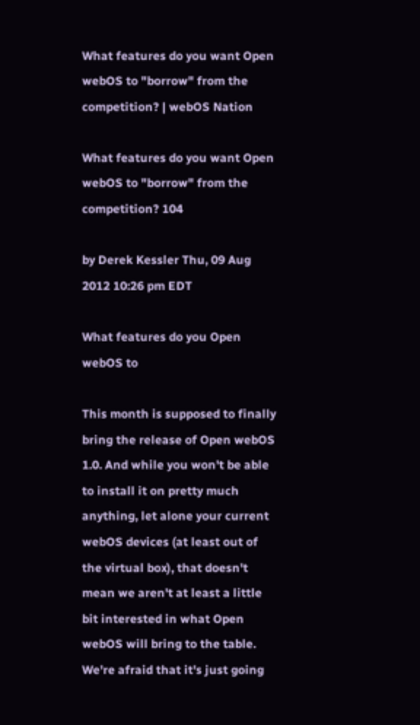What features do you want Open webOS to "borrow" from the competition? | webOS Nation

What features do you want Open webOS to "borrow" from the competition? 104

by Derek Kessler Thu, 09 Aug 2012 10:26 pm EDT

What features do you Open webOS to

This month is supposed to finally bring the release of Open webOS 1.0. And while you won't be able to install it on pretty much anything, let alone your current webOS devices (at least out of the virtual box), that doesn't mean we aren't at least a little bit interested in what Open webOS will bring to the table. We're afraid that it's just going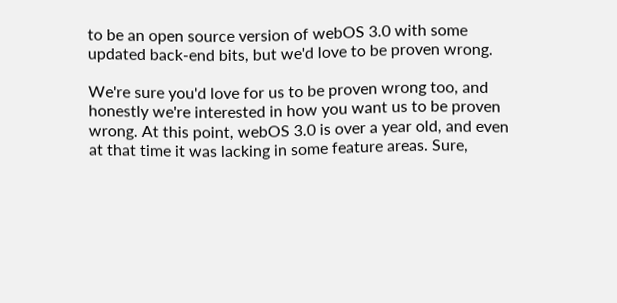to be an open source version of webOS 3.0 with some updated back-end bits, but we'd love to be proven wrong.

We're sure you'd love for us to be proven wrong too, and honestly we're interested in how you want us to be proven wrong. At this point, webOS 3.0 is over a year old, and even at that time it was lacking in some feature areas. Sure,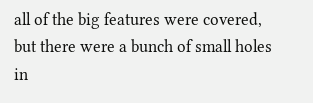all of the big features were covered, but there were a bunch of small holes in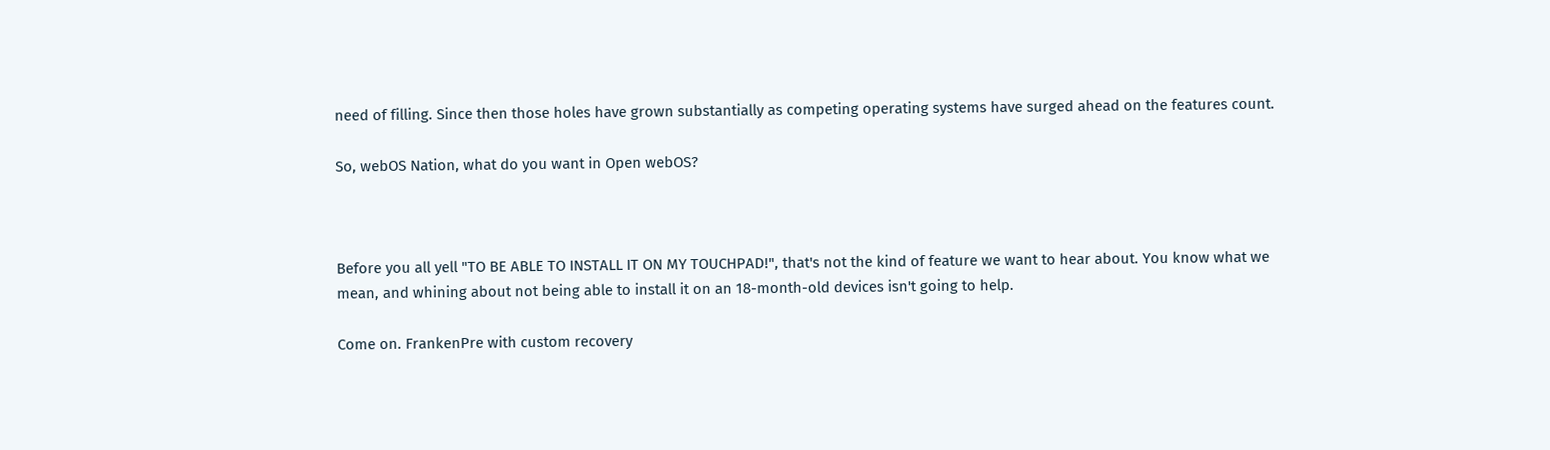need of filling. Since then those holes have grown substantially as competing operating systems have surged ahead on the features count.

So, webOS Nation, what do you want in Open webOS?



Before you all yell "TO BE ABLE TO INSTALL IT ON MY TOUCHPAD!", that's not the kind of feature we want to hear about. You know what we mean, and whining about not being able to install it on an 18-month-old devices isn't going to help.

Come on. FrankenPre with custom recovery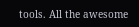tools. All the awesome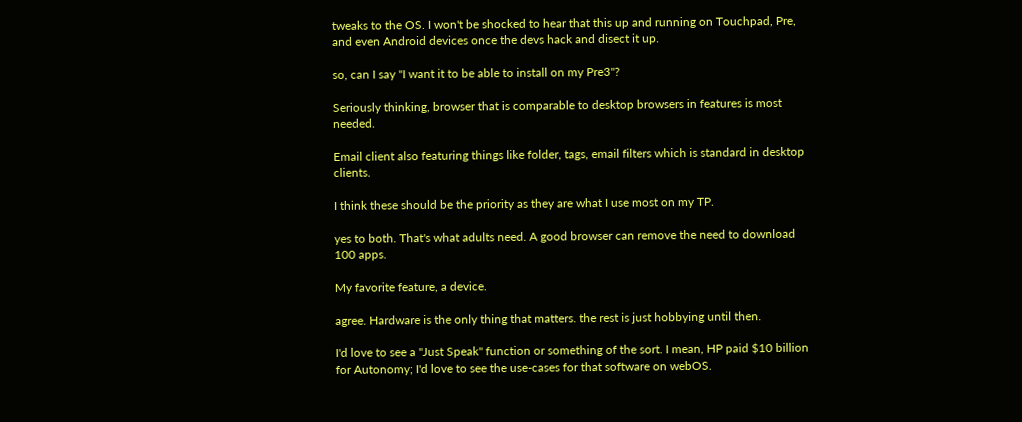tweaks to the OS. I won't be shocked to hear that this up and running on Touchpad, Pre, and even Android devices once the devs hack and disect it up.

so, can I say "I want it to be able to install on my Pre3"?

Seriously thinking, browser that is comparable to desktop browsers in features is most needed.

Email client also featuring things like folder, tags, email filters which is standard in desktop clients.

I think these should be the priority as they are what I use most on my TP.

yes to both. That's what adults need. A good browser can remove the need to download 100 apps.

My favorite feature, a device.

agree. Hardware is the only thing that matters. the rest is just hobbying until then.

I'd love to see a "Just Speak" function or something of the sort. I mean, HP paid $10 billion for Autonomy; I'd love to see the use-cases for that software on webOS.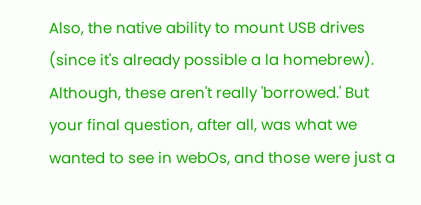Also, the native ability to mount USB drives (since it's already possible a la homebrew). Although, these aren't really 'borrowed.' But your final question, after all, was what we wanted to see in webOs, and those were just a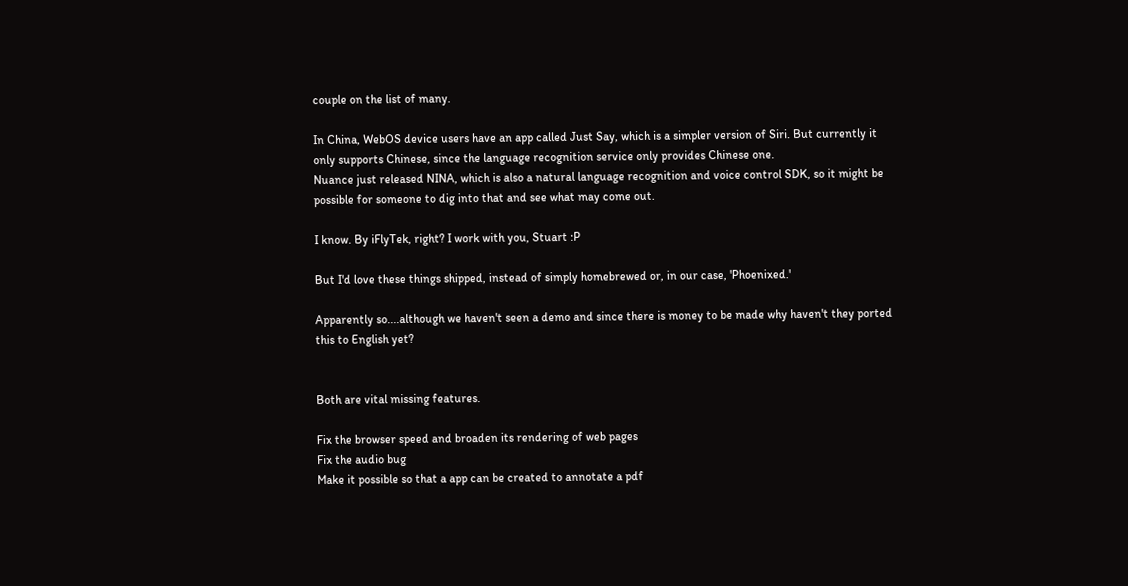couple on the list of many.

In China, WebOS device users have an app called Just Say, which is a simpler version of Siri. But currently it only supports Chinese, since the language recognition service only provides Chinese one.
Nuance just released NINA, which is also a natural language recognition and voice control SDK, so it might be possible for someone to dig into that and see what may come out.

I know. By iFlyTek, right? I work with you, Stuart :P

But I'd love these things shipped, instead of simply homebrewed or, in our case, 'Phoenixed.'

Apparently so....although we haven't seen a demo and since there is money to be made why haven't they ported this to English yet?


Both are vital missing features.

Fix the browser speed and broaden its rendering of web pages
Fix the audio bug
Make it possible so that a app can be created to annotate a pdf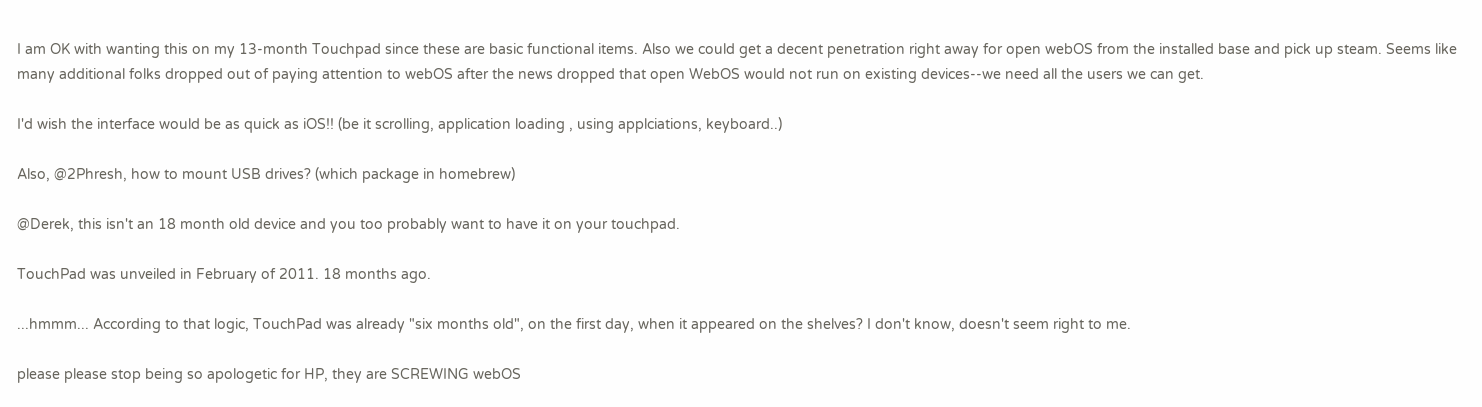I am OK with wanting this on my 13-month Touchpad since these are basic functional items. Also we could get a decent penetration right away for open webOS from the installed base and pick up steam. Seems like many additional folks dropped out of paying attention to webOS after the news dropped that open WebOS would not run on existing devices--we need all the users we can get.

I'd wish the interface would be as quick as iOS!! (be it scrolling, application loading , using applciations, keyboard..)

Also, @2Phresh, how to mount USB drives? (which package in homebrew)

@Derek, this isn't an 18 month old device and you too probably want to have it on your touchpad.

TouchPad was unveiled in February of 2011. 18 months ago.

...hmmm... According to that logic, TouchPad was already "six months old", on the first day, when it appeared on the shelves? I don't know, doesn't seem right to me.

please please stop being so apologetic for HP, they are SCREWING webOS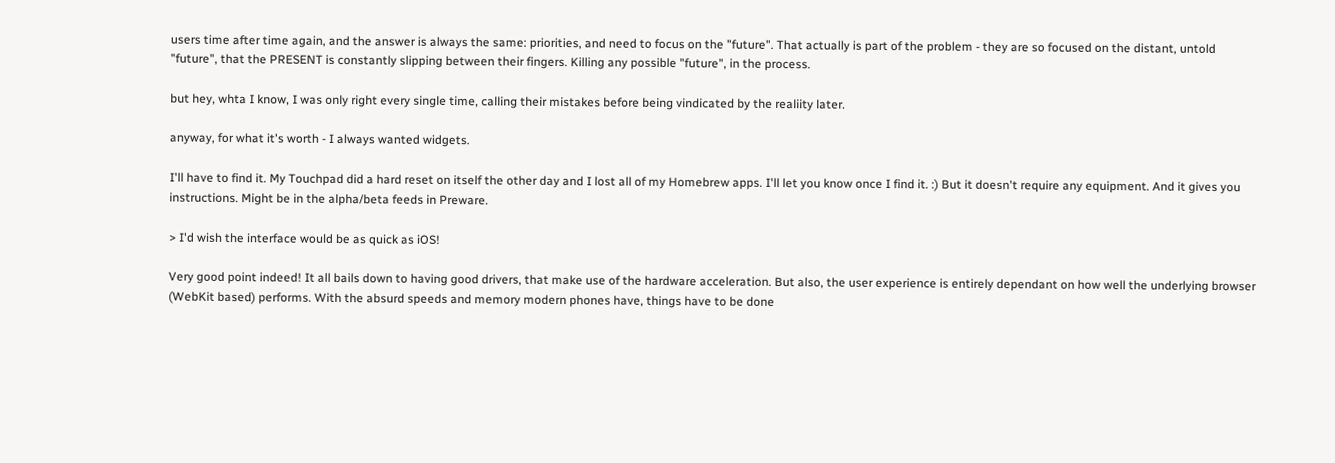users time after time again, and the answer is always the same: priorities, and need to focus on the "future". That actually is part of the problem - they are so focused on the distant, untold "future", that the PRESENT is constantly slipping between their fingers. Killing any possible "future", in the process.

but hey, whta I know, I was only right every single time, calling their mistakes before being vindicated by the realiity later.

anyway, for what it's worth - I always wanted widgets.

I'll have to find it. My Touchpad did a hard reset on itself the other day and I lost all of my Homebrew apps. I'll let you know once I find it. :) But it doesn't require any equipment. And it gives you instructions. Might be in the alpha/beta feeds in Preware.

> I'd wish the interface would be as quick as iOS!

Very good point indeed! It all bails down to having good drivers, that make use of the hardware acceleration. But also, the user experience is entirely dependant on how well the underlying browser (WebKit based) performs. With the absurd speeds and memory modern phones have, things have to be done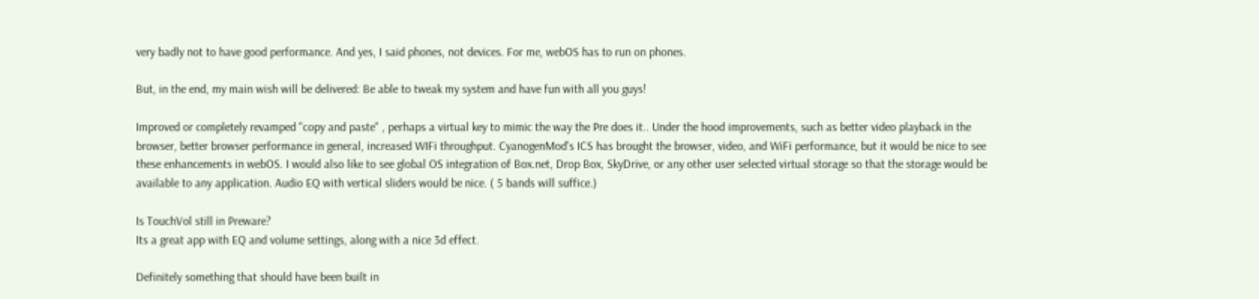very badly not to have good performance. And yes, I said phones, not devices. For me, webOS has to run on phones.

But, in the end, my main wish will be delivered: Be able to tweak my system and have fun with all you guys!

Improved or completely revamped "copy and paste" , perhaps a virtual key to mimic the way the Pre does it.. Under the hood improvements, such as better video playback in the browser, better browser performance in general, increased WIFi throughput. CyanogenMod's ICS has brought the browser, video, and WiFi performance, but it would be nice to see these enhancements in webOS. I would also like to see global OS integration of Box.net, Drop Box, SkyDrive, or any other user selected virtual storage so that the storage would be available to any application. Audio EQ with vertical sliders would be nice. ( 5 bands will suffice.)

Is TouchVol still in Preware?
Its a great app with EQ and volume settings, along with a nice 3d effect.

Definitely something that should have been built in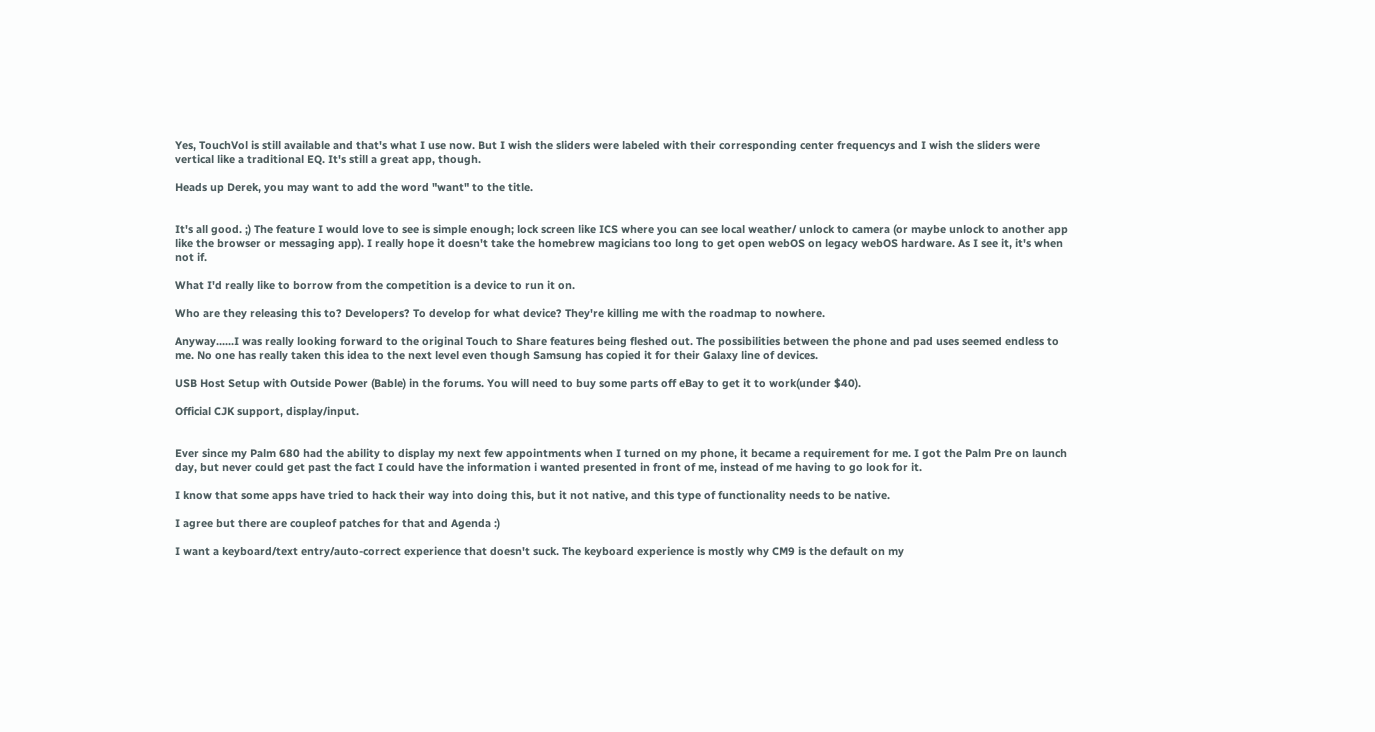Yes, TouchVol is still available and that's what I use now. But I wish the sliders were labeled with their corresponding center frequencys and I wish the sliders were vertical like a traditional EQ. It's still a great app, though.

Heads up Derek, you may want to add the word "want" to the title.


It's all good. ;) The feature I would love to see is simple enough; lock screen like ICS where you can see local weather/ unlock to camera (or maybe unlock to another app like the browser or messaging app). I really hope it doesn't take the homebrew magicians too long to get open webOS on legacy webOS hardware. As I see it, it's when not if.

What I'd really like to borrow from the competition is a device to run it on.

Who are they releasing this to? Developers? To develop for what device? They're killing me with the roadmap to nowhere.

Anyway......I was really looking forward to the original Touch to Share features being fleshed out. The possibilities between the phone and pad uses seemed endless to me. No one has really taken this idea to the next level even though Samsung has copied it for their Galaxy line of devices.

USB Host Setup with Outside Power (Bable) in the forums. You will need to buy some parts off eBay to get it to work(under $40).

Official CJK support, display/input.


Ever since my Palm 680 had the ability to display my next few appointments when I turned on my phone, it became a requirement for me. I got the Palm Pre on launch day, but never could get past the fact I could have the information i wanted presented in front of me, instead of me having to go look for it.

I know that some apps have tried to hack their way into doing this, but it not native, and this type of functionality needs to be native.

I agree but there are coupleof patches for that and Agenda :)

I want a keyboard/text entry/auto-correct experience that doesn't suck. The keyboard experience is mostly why CM9 is the default on my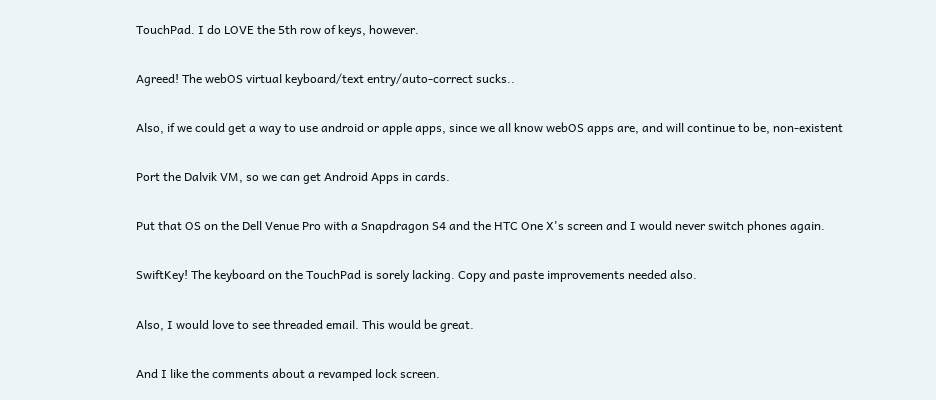TouchPad. I do LOVE the 5th row of keys, however.

Agreed! The webOS virtual keyboard/text entry/auto-correct sucks..

Also, if we could get a way to use android or apple apps, since we all know webOS apps are, and will continue to be, non-existent

Port the Dalvik VM, so we can get Android Apps in cards.

Put that OS on the Dell Venue Pro with a Snapdragon S4 and the HTC One X's screen and I would never switch phones again.

SwiftKey! The keyboard on the TouchPad is sorely lacking. Copy and paste improvements needed also.

Also, I would love to see threaded email. This would be great.

And I like the comments about a revamped lock screen.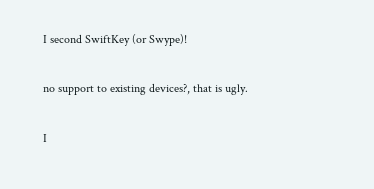I second SwiftKey (or Swype)!

no support to existing devices?, that is ugly.

I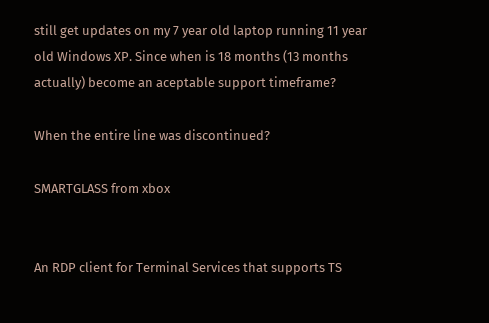still get updates on my 7 year old laptop running 11 year old Windows XP. Since when is 18 months (13 months actually) become an aceptable support timeframe?

When the entire line was discontinued?

SMARTGLASS from xbox


An RDP client for Terminal Services that supports TS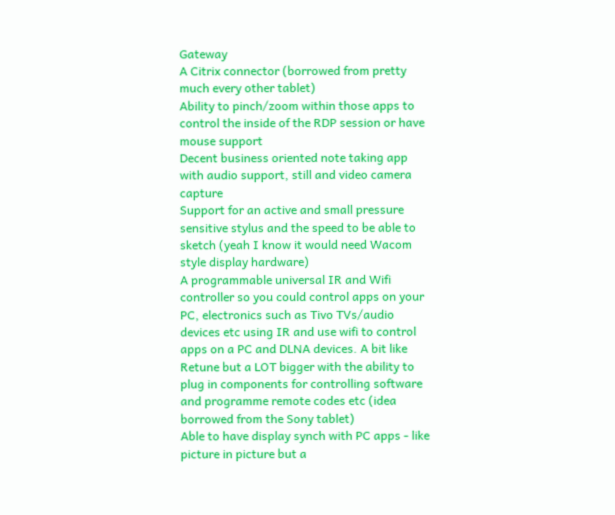Gateway
A Citrix connector (borrowed from pretty much every other tablet)
Ability to pinch/zoom within those apps to control the inside of the RDP session or have mouse support
Decent business oriented note taking app with audio support, still and video camera capture
Support for an active and small pressure sensitive stylus and the speed to be able to sketch (yeah I know it would need Wacom style display hardware)
A programmable universal IR and Wifi controller so you could control apps on your PC, electronics such as Tivo TVs/audio devices etc using IR and use wifi to control apps on a PC and DLNA devices. A bit like Retune but a LOT bigger with the ability to plug in components for controlling software and programme remote codes etc (idea borrowed from the Sony tablet)
Able to have display synch with PC apps - like picture in picture but a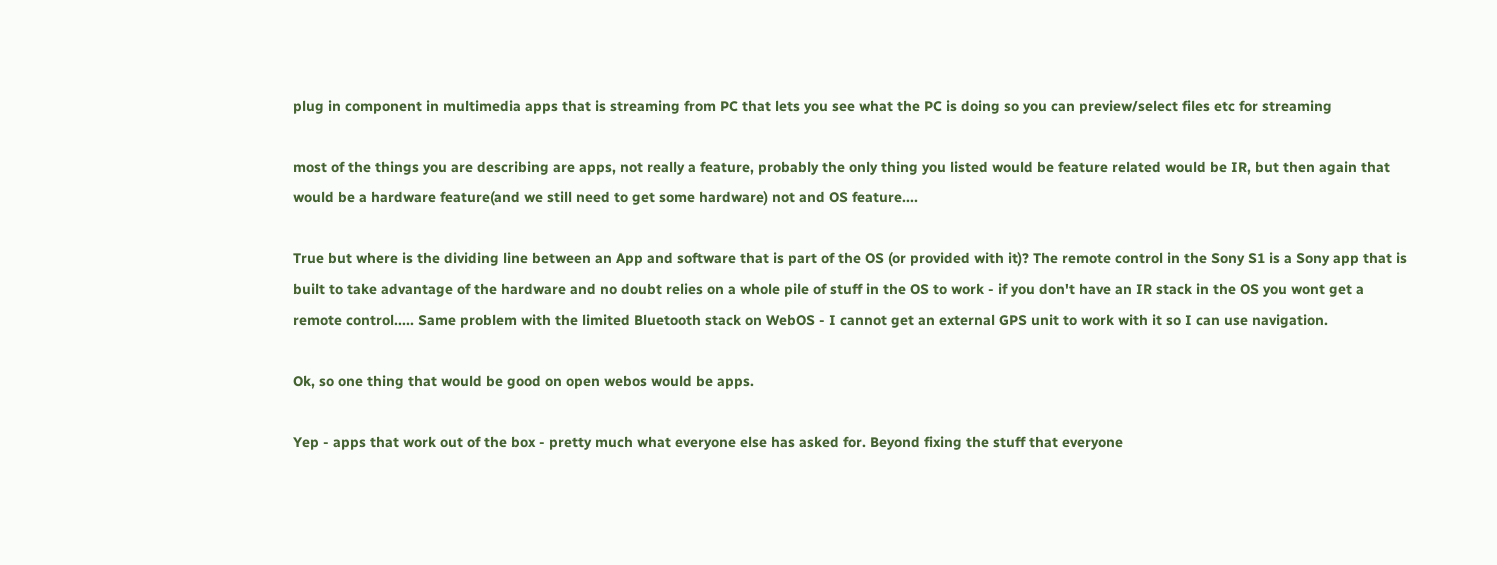plug in component in multimedia apps that is streaming from PC that lets you see what the PC is doing so you can preview/select files etc for streaming

most of the things you are describing are apps, not really a feature, probably the only thing you listed would be feature related would be IR, but then again that would be a hardware feature(and we still need to get some hardware) not and OS feature....

True but where is the dividing line between an App and software that is part of the OS (or provided with it)? The remote control in the Sony S1 is a Sony app that is built to take advantage of the hardware and no doubt relies on a whole pile of stuff in the OS to work - if you don't have an IR stack in the OS you wont get a remote control..... Same problem with the limited Bluetooth stack on WebOS - I cannot get an external GPS unit to work with it so I can use navigation.

Ok, so one thing that would be good on open webos would be apps.

Yep - apps that work out of the box - pretty much what everyone else has asked for. Beyond fixing the stuff that everyone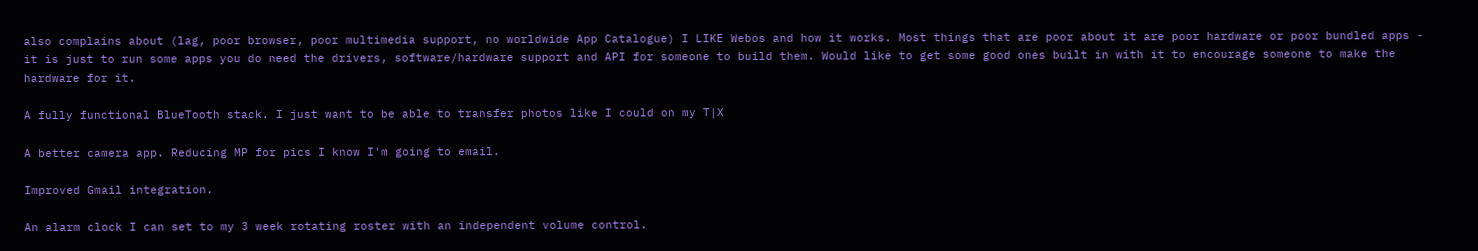also complains about (lag, poor browser, poor multimedia support, no worldwide App Catalogue) I LIKE Webos and how it works. Most things that are poor about it are poor hardware or poor bundled apps - it is just to run some apps you do need the drivers, software/hardware support and API for someone to build them. Would like to get some good ones built in with it to encourage someone to make the hardware for it.

A fully functional BlueTooth stack. I just want to be able to transfer photos like I could on my T|X

A better camera app. Reducing MP for pics I know I'm going to email.

Improved Gmail integration.

An alarm clock I can set to my 3 week rotating roster with an independent volume control.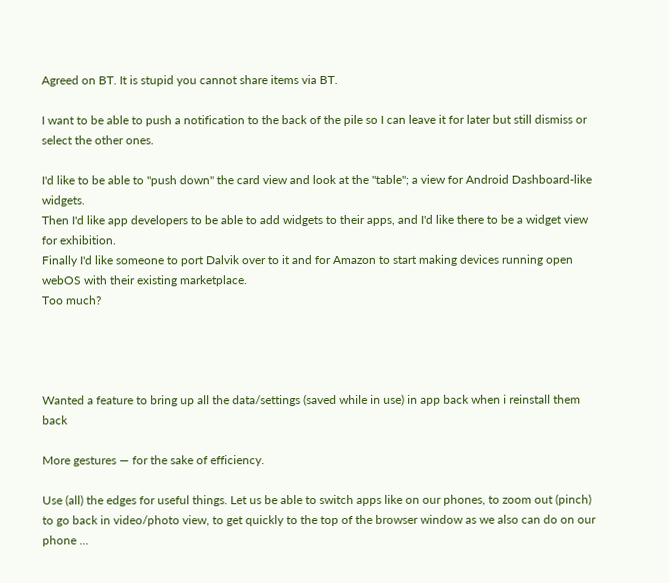Agreed on BT. It is stupid you cannot share items via BT.

I want to be able to push a notification to the back of the pile so I can leave it for later but still dismiss or select the other ones.

I'd like to be able to "push down" the card view and look at the "table"; a view for Android Dashboard-like widgets.
Then I'd like app developers to be able to add widgets to their apps, and I'd like there to be a widget view for exhibition.
Finally I'd like someone to port Dalvik over to it and for Amazon to start making devices running open webOS with their existing marketplace.
Too much?




Wanted a feature to bring up all the data/settings (saved while in use) in app back when i reinstall them back

More gestures — for the sake of efficiency.

Use (all) the edges for useful things. Let us be able to switch apps like on our phones, to zoom out (pinch) to go back in video/photo view, to get quickly to the top of the browser window as we also can do on our phone ...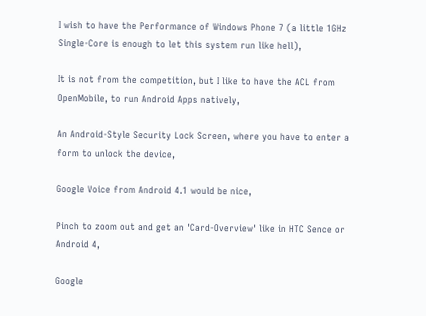I wish to have the Performance of Windows Phone 7 (a little 1GHz Single-Core is enough to let this system run like hell),

It is not from the competition, but I like to have the ACL from OpenMobile, to run Android Apps natively,

An Android-Style Security Lock Screen, where you have to enter a form to unlock the device,

Google Voice from Android 4.1 would be nice,

Pinch to zoom out and get an 'Card-Overview' like in HTC Sence or Android 4,

Google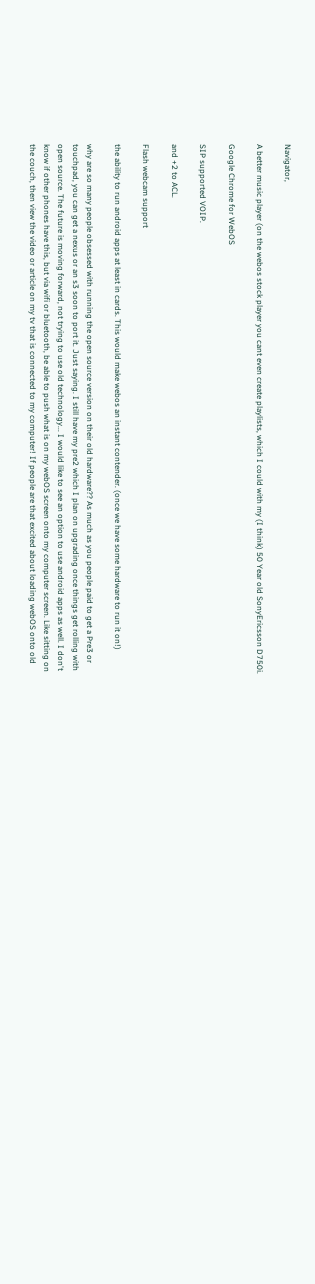Navigator,

A better music player (on the webos stock player you cant even create playlists, which I could with my (I think) 50 Year old SonyEricsson D750i.

Google Chrome for WebOS

SIP supported VOIP.

and +2 to ACL.

Flash webcam support

the ability to run android apps at least in cards. This would make webos an instant contender. (once we have some hardware to run it on!)

why are so many people obsessed with running the open source version on their old hardware?? As much as you people paid to get a Pre3 or touchpad, you can get a nexus or an s3 soon to port it. Just saying. I still have my pre2 which I plan on upgrading once things get rolling with open source. The future is moving forward, not trying to use old technology... I would like to see an option to use android apps as well. I don't know if other phones have this, but via wifi or bluetooth, be able to push what is on my webOS screen onto my computer screen. Like sitting on the couch, then view the video or article on my tv that is connected to my computer! If people are that excited about loading webOS onto old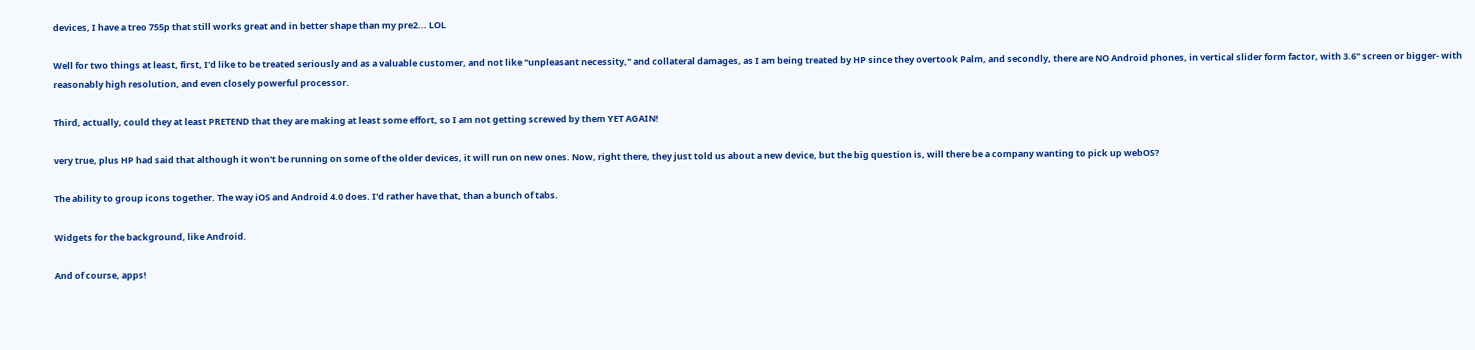devices, I have a treo 755p that still works great and in better shape than my pre2... LOL

Well for two things at least, first, I'd like to be treated seriously and as a valuable customer, and not like "unpleasant necessity," and collateral damages, as I am being treated by HP since they overtook Palm, and secondly, there are NO Android phones, in vertical slider form factor, with 3.6" screen or bigger- with reasonably high resolution, and even closely powerful processor.

Third, actually, could they at least PRETEND that they are making at least some effort, so I am not getting screwed by them YET AGAIN!

very true, plus HP had said that although it won't be running on some of the older devices, it will run on new ones. Now, right there, they just told us about a new device, but the big question is, will there be a company wanting to pick up webOS?

The ability to group icons together. The way iOS and Android 4.0 does. I'd rather have that, than a bunch of tabs.

Widgets for the background, like Android.

And of course, apps!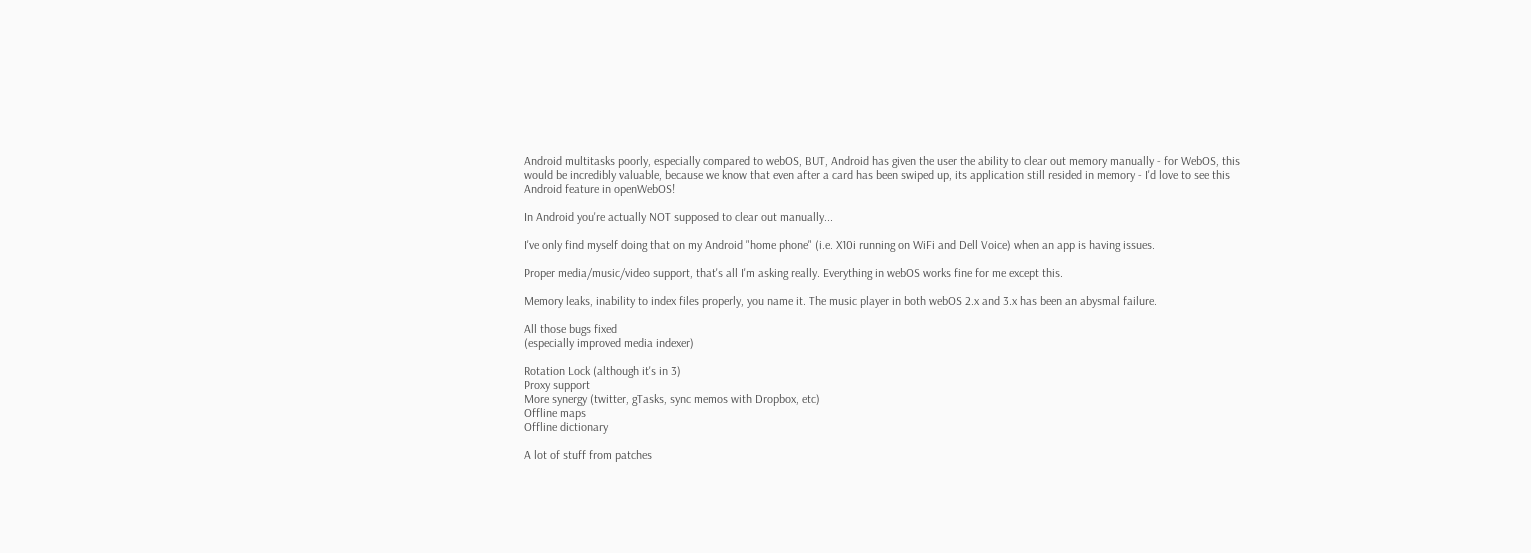Android multitasks poorly, especially compared to webOS, BUT, Android has given the user the ability to clear out memory manually - for WebOS, this would be incredibly valuable, because we know that even after a card has been swiped up, its application still resided in memory - I'd love to see this Android feature in openWebOS!

In Android you're actually NOT supposed to clear out manually...

I've only find myself doing that on my Android "home phone" (i.e. X10i running on WiFi and Dell Voice) when an app is having issues.

Proper media/music/video support, that's all I'm asking really. Everything in webOS works fine for me except this.

Memory leaks, inability to index files properly, you name it. The music player in both webOS 2.x and 3.x has been an abysmal failure.

All those bugs fixed
(especially improved media indexer)

Rotation Lock (although it's in 3)
Proxy support
More synergy (twitter, gTasks, sync memos with Dropbox, etc)
Offline maps
Offline dictionary

A lot of stuff from patches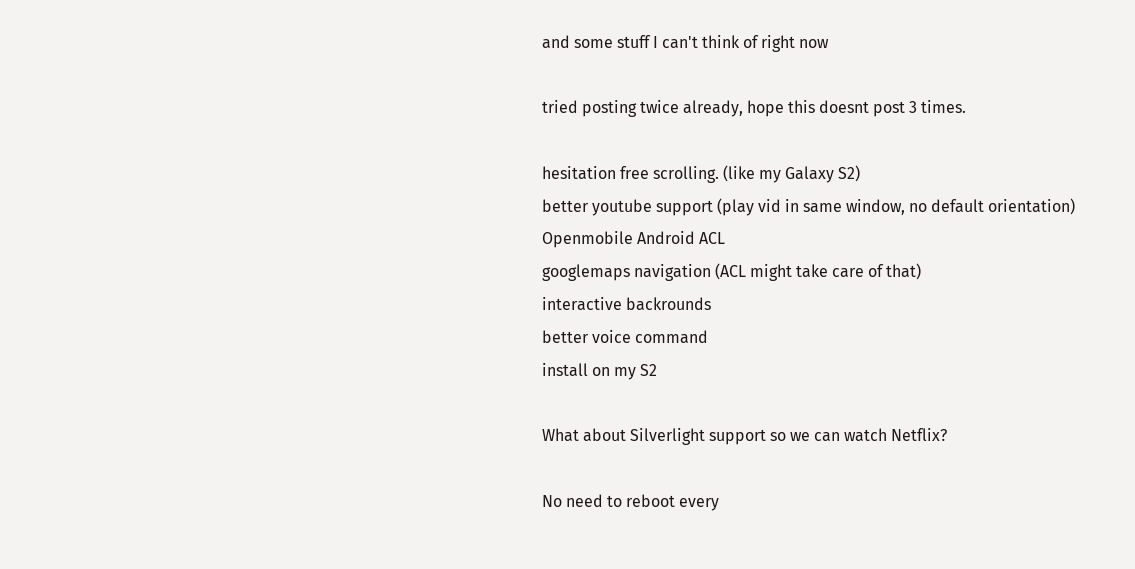and some stuff I can't think of right now

tried posting twice already, hope this doesnt post 3 times.

hesitation free scrolling. (like my Galaxy S2)
better youtube support (play vid in same window, no default orientation)
Openmobile Android ACL
googlemaps navigation (ACL might take care of that)
interactive backrounds
better voice command
install on my S2

What about Silverlight support so we can watch Netflix?

No need to reboot every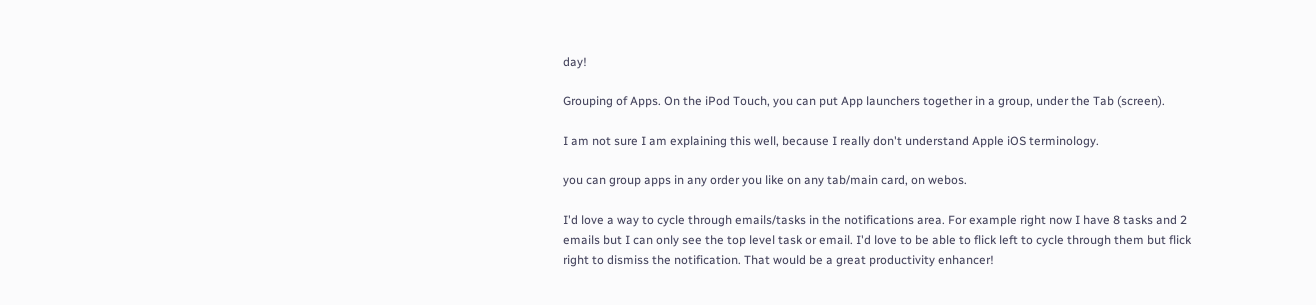day!

Grouping of Apps. On the iPod Touch, you can put App launchers together in a group, under the Tab (screen).

I am not sure I am explaining this well, because I really don't understand Apple iOS terminology.

you can group apps in any order you like on any tab/main card, on webos.

I'd love a way to cycle through emails/tasks in the notifications area. For example right now I have 8 tasks and 2 emails but I can only see the top level task or email. I'd love to be able to flick left to cycle through them but flick right to dismiss the notification. That would be a great productivity enhancer!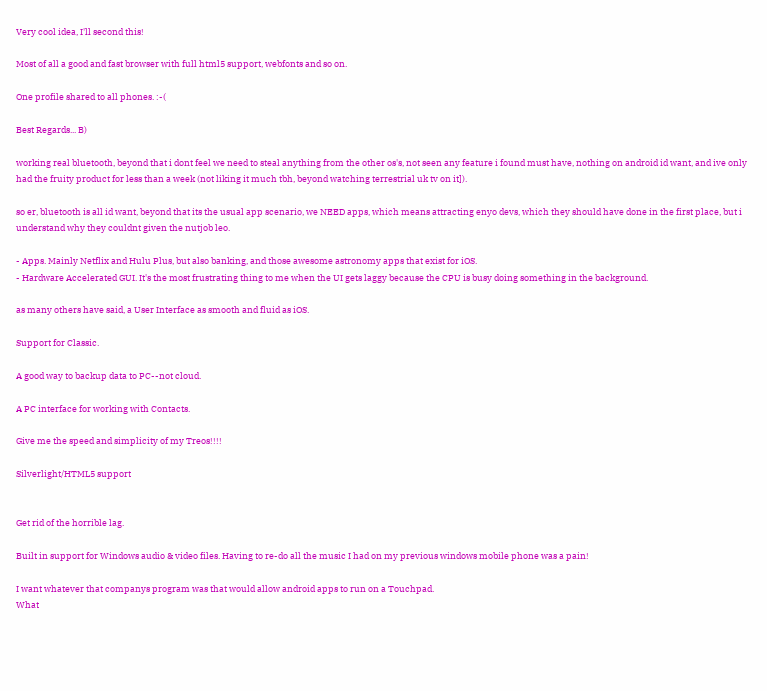Very cool idea, I'll second this!

Most of all a good and fast browser with full html5 support, webfonts and so on.

One profile shared to all phones. :-(

Best Regards... B)

working real bluetooth, beyond that i dont feel we need to steal anything from the other os's, not seen any feature i found must have, nothing on android id want, and ive only had the fruity product for less than a week (not liking it much tbh, beyond watching terrestrial uk tv on it]).

so er, bluetooth is all id want, beyond that its the usual app scenario, we NEED apps, which means attracting enyo devs, which they should have done in the first place, but i understand why they couldnt given the nutjob leo.

- Apps. Mainly Netflix and Hulu Plus, but also banking, and those awesome astronomy apps that exist for iOS.
- Hardware Accelerated GUI. It's the most frustrating thing to me when the UI gets laggy because the CPU is busy doing something in the background.

as many others have said, a User Interface as smooth and fluid as iOS.

Support for Classic.

A good way to backup data to PC--not cloud.

A PC interface for working with Contacts.

Give me the speed and simplicity of my Treos!!!!

Silverlight/HTML5 support


Get rid of the horrible lag.

Built in support for Windows audio & video files. Having to re-do all the music I had on my previous windows mobile phone was a pain!

I want whatever that companys program was that would allow android apps to run on a Touchpad.
What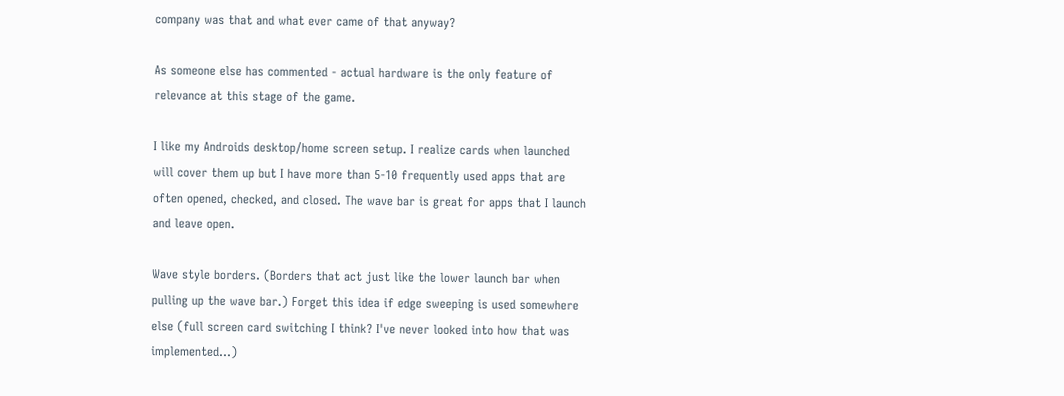company was that and what ever came of that anyway?

As someone else has commented - actual hardware is the only feature of relevance at this stage of the game.

I like my Androids desktop/home screen setup. I realize cards when launched will cover them up but I have more than 5-10 frequently used apps that are often opened, checked, and closed. The wave bar is great for apps that I launch and leave open.

Wave style borders. (Borders that act just like the lower launch bar when pulling up the wave bar.) Forget this idea if edge sweeping is used somewhere else (full screen card switching I think? I've never looked into how that was implemented...)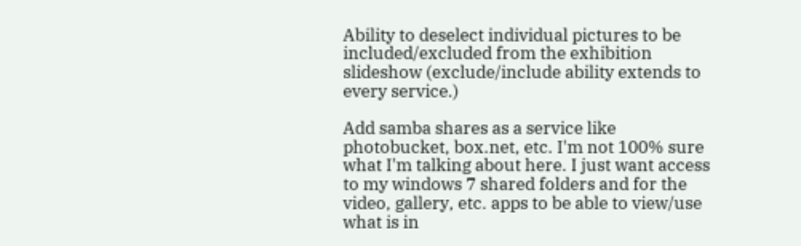Ability to deselect individual pictures to be included/excluded from the exhibition slideshow (exclude/include ability extends to every service.)

Add samba shares as a service like photobucket, box.net, etc. I'm not 100% sure what I'm talking about here. I just want access to my windows 7 shared folders and for the video, gallery, etc. apps to be able to view/use what is in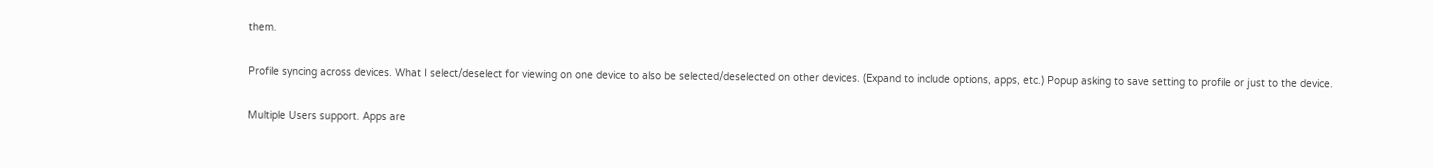them.

Profile syncing across devices. What I select/deselect for viewing on one device to also be selected/deselected on other devices. (Expand to include options, apps, etc.) Popup asking to save setting to profile or just to the device.

Multiple Users support. Apps are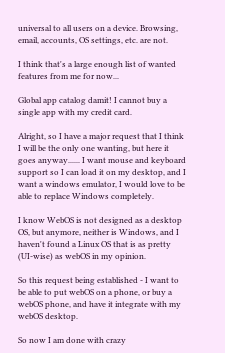universal to all users on a device. Browsing, email, accounts, OS settings, etc. are not.

I think that's a large enough list of wanted features from me for now...

Global app catalog damit! I cannot buy a single app with my credit card.

Alright, so I have a major request that I think I will be the only one wanting, but here it goes anyway...... I want mouse and keyboard support so I can load it on my desktop, and I want a windows emulator, I would love to be able to replace Windows completely.

I know WebOS is not designed as a desktop OS, but anymore, neither is Windows, and I haven't found a Linux OS that is as pretty (UI-wise) as webOS in my opinion.

So this request being established - I want to be able to put webOS on a phone, or buy a webOS phone, and have it integrate with my webOS desktop.

So now I am done with crazy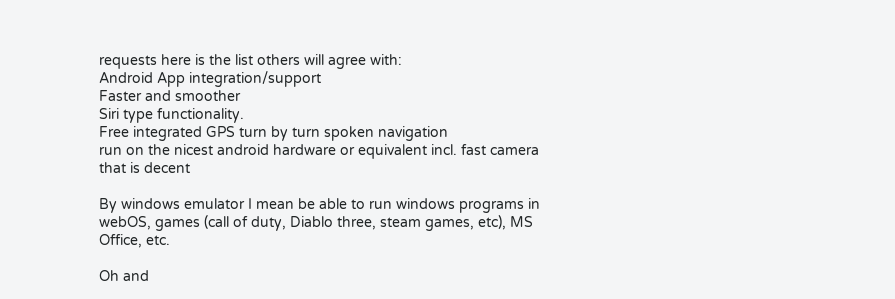requests here is the list others will agree with:
Android App integration/support
Faster and smoother
Siri type functionality.
Free integrated GPS turn by turn spoken navigation
run on the nicest android hardware or equivalent incl. fast camera that is decent

By windows emulator I mean be able to run windows programs in webOS, games (call of duty, Diablo three, steam games, etc), MS Office, etc.

Oh and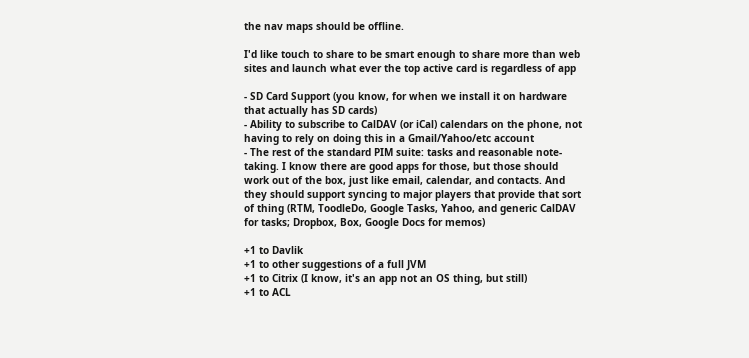the nav maps should be offline.

I'd like touch to share to be smart enough to share more than web sites and launch what ever the top active card is regardless of app

- SD Card Support (you know, for when we install it on hardware that actually has SD cards)
- Ability to subscribe to CalDAV (or iCal) calendars on the phone, not having to rely on doing this in a Gmail/Yahoo/etc account
- The rest of the standard PIM suite: tasks and reasonable note-taking. I know there are good apps for those, but those should work out of the box, just like email, calendar, and contacts. And they should support syncing to major players that provide that sort of thing (RTM, ToodleDo, Google Tasks, Yahoo, and generic CalDAV for tasks; Dropbox, Box, Google Docs for memos)

+1 to Davlik
+1 to other suggestions of a full JVM
+1 to Citrix (I know, it's an app not an OS thing, but still)
+1 to ACL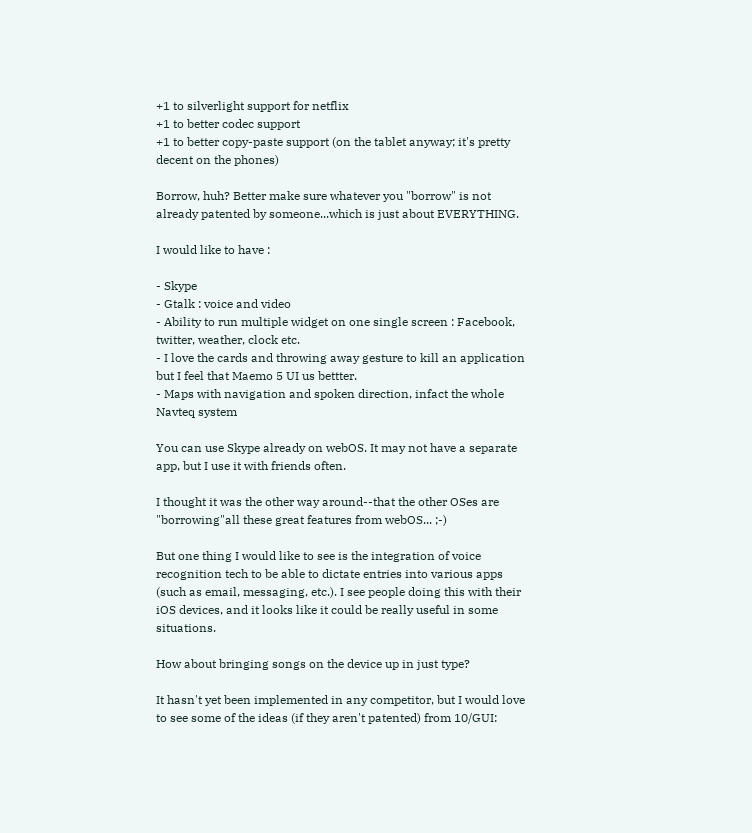+1 to silverlight support for netflix
+1 to better codec support
+1 to better copy-paste support (on the tablet anyway; it's pretty decent on the phones)

Borrow, huh? Better make sure whatever you "borrow" is not already patented by someone...which is just about EVERYTHING.

I would like to have :

- Skype
- Gtalk : voice and video
- Ability to run multiple widget on one single screen : Facebook, twitter, weather, clock etc.
- I love the cards and throwing away gesture to kill an application but I feel that Maemo 5 UI us bettter.
- Maps with navigation and spoken direction, infact the whole Navteq system

You can use Skype already on webOS. It may not have a separate app, but I use it with friends often.

I thought it was the other way around--that the other OSes are "borrowing"all these great features from webOS... ;-)

But one thing I would like to see is the integration of voice recognition tech to be able to dictate entries into various apps (such as email, messaging, etc.). I see people doing this with their iOS devices, and it looks like it could be really useful in some situations.

How about bringing songs on the device up in just type?

It hasn't yet been implemented in any competitor, but I would love to see some of the ideas (if they aren't patented) from 10/GUI: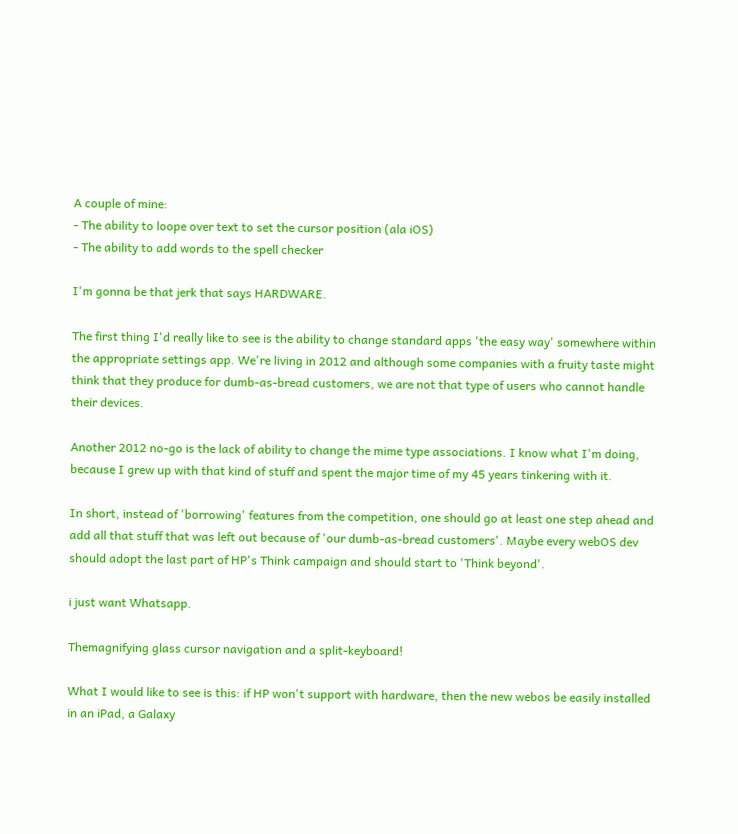A couple of mine:
- The ability to loope over text to set the cursor position (ala iOS)
- The ability to add words to the spell checker

I'm gonna be that jerk that says HARDWARE.

The first thing I'd really like to see is the ability to change standard apps 'the easy way' somewhere within the appropriate settings app. We're living in 2012 and although some companies with a fruity taste might think that they produce for dumb-as-bread customers, we are not that type of users who cannot handle their devices.

Another 2012 no-go is the lack of ability to change the mime type associations. I know what I'm doing, because I grew up with that kind of stuff and spent the major time of my 45 years tinkering with it.

In short, instead of 'borrowing' features from the competition, one should go at least one step ahead and add all that stuff that was left out because of 'our dumb-as-bread customers'. Maybe every webOS dev should adopt the last part of HP's Think campaign and should start to 'Think beyond'.

i just want Whatsapp.

Themagnifying glass cursor navigation and a split-keyboard!

What I would like to see is this: if HP won't support with hardware, then the new webos be easily installed in an iPad, a Galaxy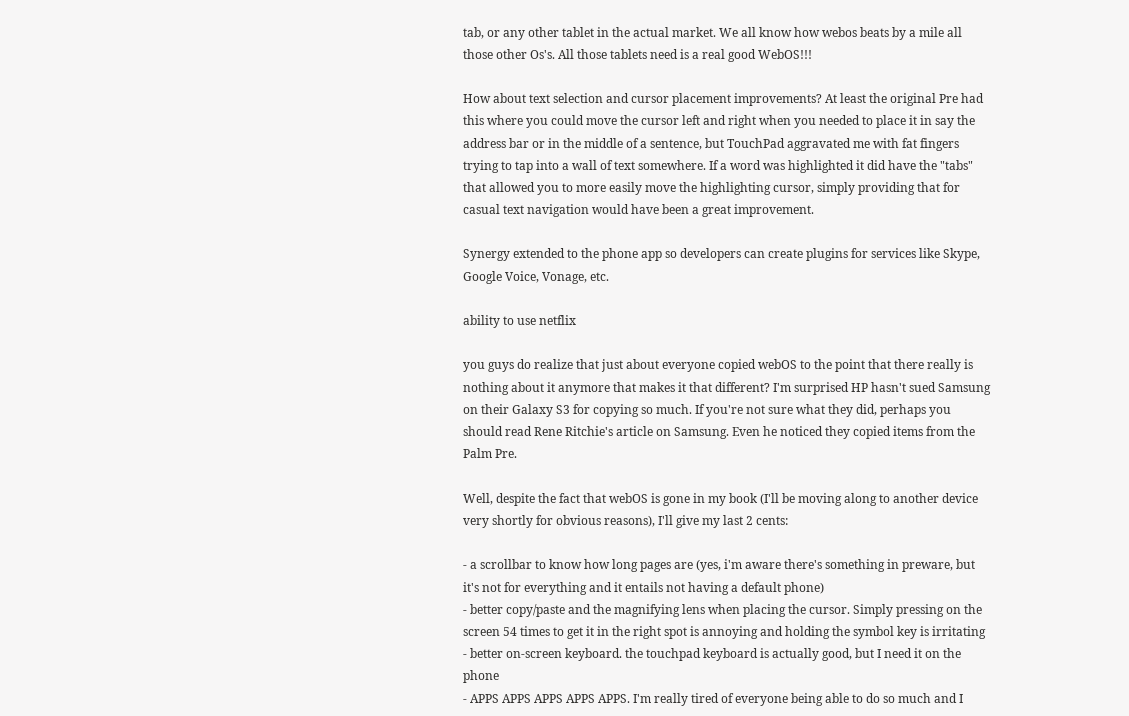tab, or any other tablet in the actual market. We all know how webos beats by a mile all those other Os's. All those tablets need is a real good WebOS!!!

How about text selection and cursor placement improvements? At least the original Pre had this where you could move the cursor left and right when you needed to place it in say the address bar or in the middle of a sentence, but TouchPad aggravated me with fat fingers trying to tap into a wall of text somewhere. If a word was highlighted it did have the "tabs" that allowed you to more easily move the highlighting cursor, simply providing that for casual text navigation would have been a great improvement.

Synergy extended to the phone app so developers can create plugins for services like Skype, Google Voice, Vonage, etc.

ability to use netflix

you guys do realize that just about everyone copied webOS to the point that there really is nothing about it anymore that makes it that different? I'm surprised HP hasn't sued Samsung on their Galaxy S3 for copying so much. If you're not sure what they did, perhaps you should read Rene Ritchie's article on Samsung. Even he noticed they copied items from the Palm Pre.

Well, despite the fact that webOS is gone in my book (I'll be moving along to another device very shortly for obvious reasons), I'll give my last 2 cents:

- a scrollbar to know how long pages are (yes, i'm aware there's something in preware, but it's not for everything and it entails not having a default phone)
- better copy/paste and the magnifying lens when placing the cursor. Simply pressing on the screen 54 times to get it in the right spot is annoying and holding the symbol key is irritating
- better on-screen keyboard. the touchpad keyboard is actually good, but I need it on the phone
- APPS APPS APPS APPS APPS. I'm really tired of everyone being able to do so much and I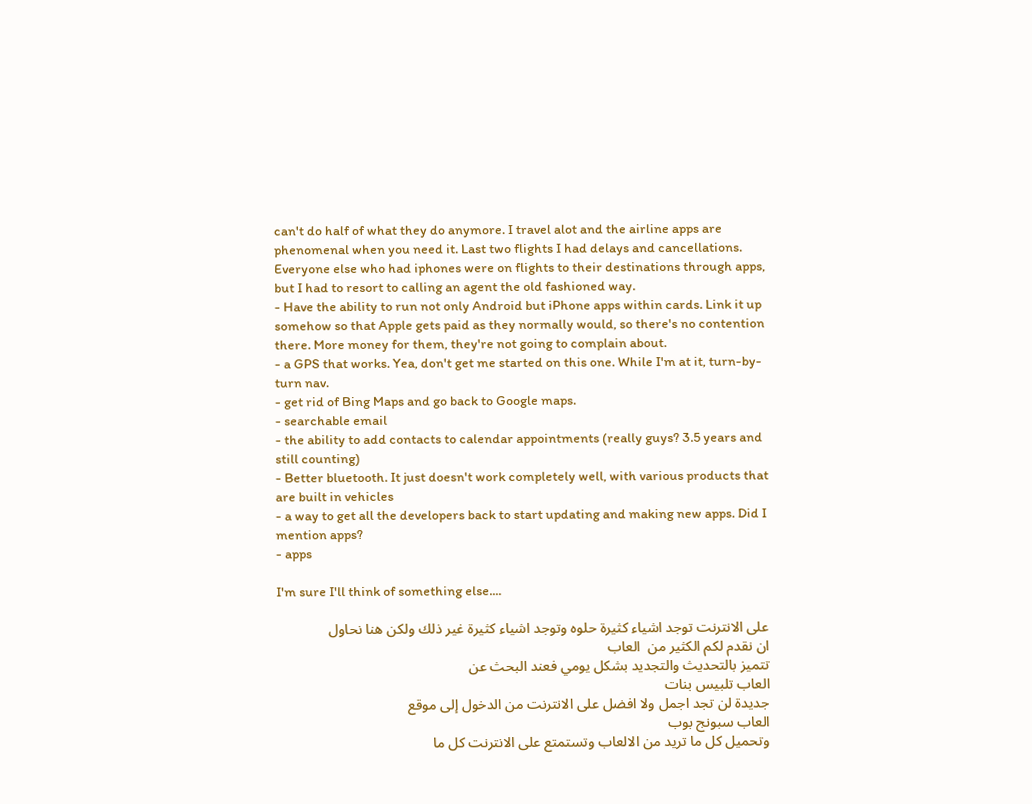can't do half of what they do anymore. I travel alot and the airline apps are phenomenal when you need it. Last two flights I had delays and cancellations. Everyone else who had iphones were on flights to their destinations through apps, but I had to resort to calling an agent the old fashioned way.
- Have the ability to run not only Android but iPhone apps within cards. Link it up somehow so that Apple gets paid as they normally would, so there's no contention there. More money for them, they're not going to complain about.
- a GPS that works. Yea, don't get me started on this one. While I'm at it, turn-by-turn nav.
- get rid of Bing Maps and go back to Google maps.
- searchable email
- the ability to add contacts to calendar appointments (really guys? 3.5 years and still counting)
- Better bluetooth. It just doesn't work completely well, with various products that are built in vehicles
- a way to get all the developers back to start updating and making new apps. Did I mention apps?
- apps

I'm sure I'll think of something else....

على الانترنت توجد اشياء كثيرة حلوه وتوجد اشياء كثيرة غير ذلك ولكن هنا نحاول
ان نقدم لكم الكثير من  العاب
تتميز بالتحديث والتجديد بشكل يومي فعند البحث عن
العاب تلبيس بنات
جديدة لن تجد اجمل ولا افضل على الانترنت من الدخول إلى موقع
العاب سبونج بوب
وتحميل كل ما تريد من الالعاب وتستمتع على الانترنت كل ما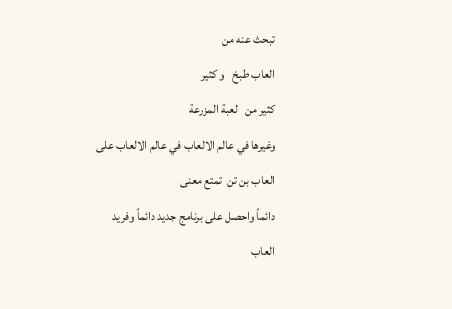تبحث عنه من
العاب طبخ   و كثير
كثير من   لعبة المزرعة
وغيرها في عالم الالعاب في عالم الالعاب على
العاب بن تن  تمتع معنى
دائماً واحصل على برنامج جديد دائماً وفريد
العاب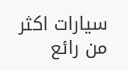سيارات اكثر
من رائع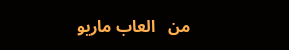من   العاب ماريو